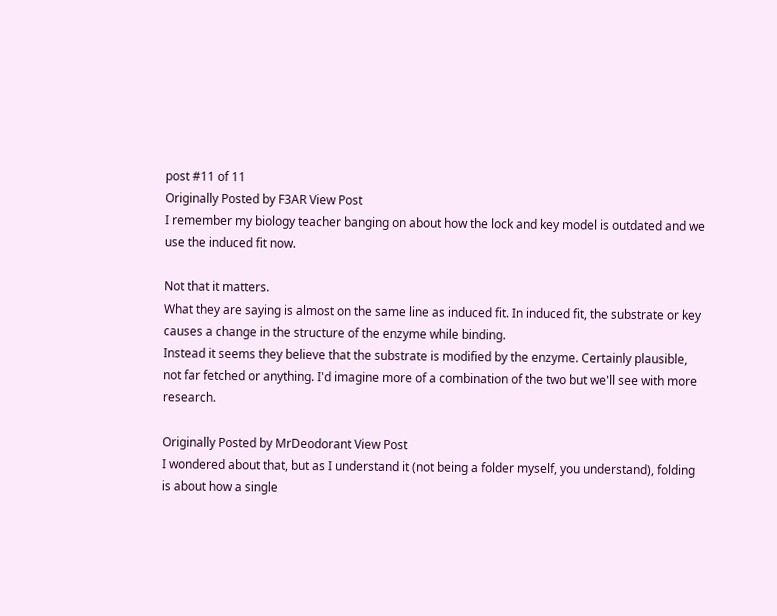post #11 of 11
Originally Posted by F3AR View Post
I remember my biology teacher banging on about how the lock and key model is outdated and we use the induced fit now.

Not that it matters.
What they are saying is almost on the same line as induced fit. In induced fit, the substrate or key causes a change in the structure of the enzyme while binding.
Instead it seems they believe that the substrate is modified by the enzyme. Certainly plausible, not far fetched or anything. I'd imagine more of a combination of the two but we'll see with more research.

Originally Posted by MrDeodorant View Post
I wondered about that, but as I understand it (not being a folder myself, you understand), folding is about how a single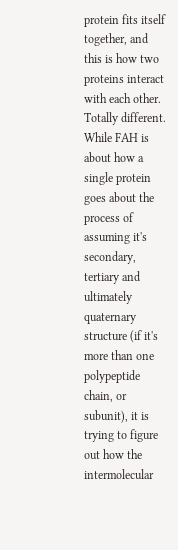protein fits itself together, and this is how two proteins interact with each other. Totally different.
While FAH is about how a single protein goes about the process of assuming it's secondary, tertiary and ultimately quaternary structure (if it's more than one polypeptide chain, or subunit), it is trying to figure out how the intermolecular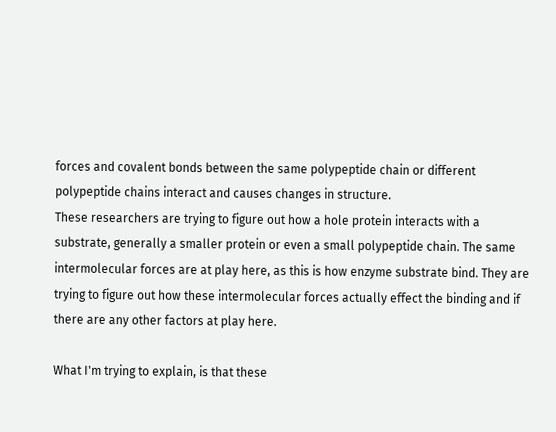forces and covalent bonds between the same polypeptide chain or different polypeptide chains interact and causes changes in structure.
These researchers are trying to figure out how a hole protein interacts with a substrate, generally a smaller protein or even a small polypeptide chain. The same intermolecular forces are at play here, as this is how enzyme substrate bind. They are trying to figure out how these intermolecular forces actually effect the binding and if there are any other factors at play here.

What I'm trying to explain, is that these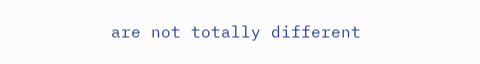are not totally different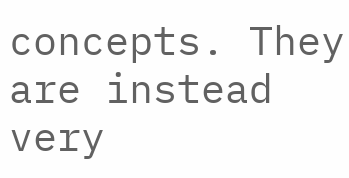concepts. They are instead very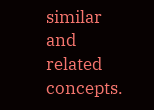similar and related concepts.